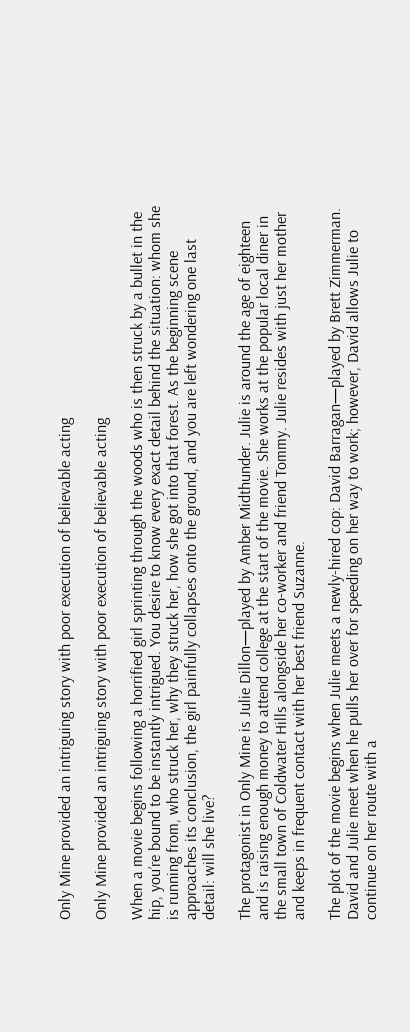Only Mine provided an intriguing story with poor execution of believable acting

Only Mine provided an intriguing story with poor execution of believable acting

When a movie begins following a horrified girl sprinting through the woods who is then struck by a bullet in the hip, you’re bound to be instantly intrigued. You desire to know every exact detail behind the situation: whom she is running from, who struck her, why they struck her, how she got into that forest. As the beginning scene approaches its conclusion, the girl painfully collapses onto the ground, and you are left wondering one last detail: will she live?

The protagonist in Only Mine is Julie Dillon—played by Amber Midthunder. Julie is around the age of eighteen and is raising enough money to attend college at the start of the movie. She works at the popular local diner in the small town of Coldwater Hills alongside her co-worker and friend Tommy. Julie resides with just her mother and keeps in frequent contact with her best friend Suzanne.

The plot of the movie begins when Julie meets a newly-hired cop: David Barragan—played by Brett Zimmerman. David and Julie meet when he pulls her over for speeding on her way to work; however, David allows Julie to continue on her route with a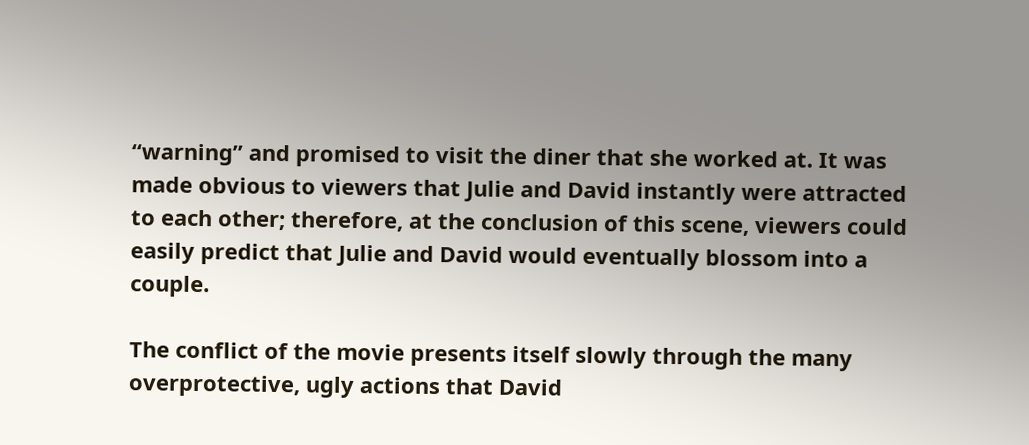“warning” and promised to visit the diner that she worked at. It was made obvious to viewers that Julie and David instantly were attracted to each other; therefore, at the conclusion of this scene, viewers could easily predict that Julie and David would eventually blossom into a couple.

The conflict of the movie presents itself slowly through the many overprotective, ugly actions that David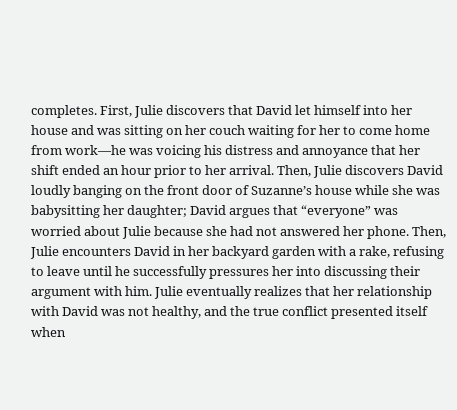completes. First, Julie discovers that David let himself into her house and was sitting on her couch waiting for her to come home from work—he was voicing his distress and annoyance that her shift ended an hour prior to her arrival. Then, Julie discovers David loudly banging on the front door of Suzanne’s house while she was babysitting her daughter; David argues that “everyone” was worried about Julie because she had not answered her phone. Then, Julie encounters David in her backyard garden with a rake, refusing to leave until he successfully pressures her into discussing their argument with him. Julie eventually realizes that her relationship with David was not healthy, and the true conflict presented itself when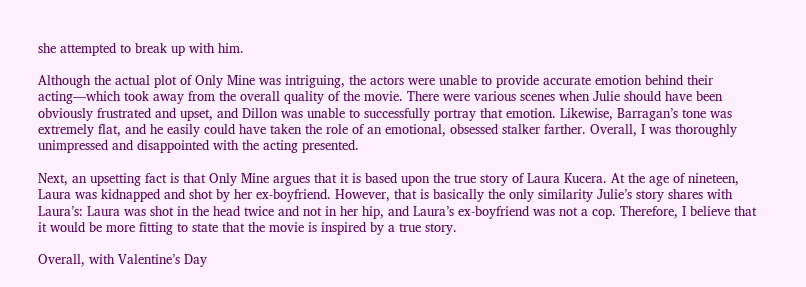she attempted to break up with him.

Although the actual plot of Only Mine was intriguing, the actors were unable to provide accurate emotion behind their acting—which took away from the overall quality of the movie. There were various scenes when Julie should have been obviously frustrated and upset, and Dillon was unable to successfully portray that emotion. Likewise, Barragan’s tone was extremely flat, and he easily could have taken the role of an emotional, obsessed stalker farther. Overall, I was thoroughly unimpressed and disappointed with the acting presented.

Next, an upsetting fact is that Only Mine argues that it is based upon the true story of Laura Kucera. At the age of nineteen, Laura was kidnapped and shot by her ex-boyfriend. However, that is basically the only similarity Julie’s story shares with Laura’s: Laura was shot in the head twice and not in her hip, and Laura’s ex-boyfriend was not a cop. Therefore, I believe that it would be more fitting to state that the movie is inspired by a true story.

Overall, with Valentine’s Day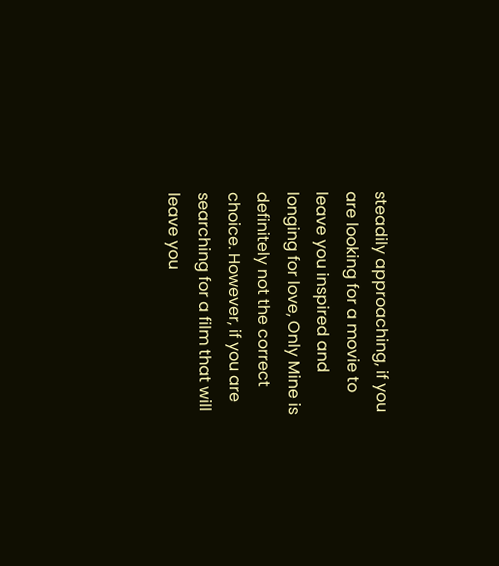steadily approaching, if you are looking for a movie to leave you inspired and longing for love, Only Mine is definitely not the correct choice. However, if you are searching for a film that will leave you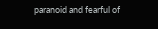paranoid and fearful of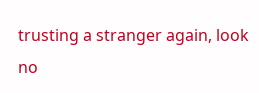trusting a stranger again, look no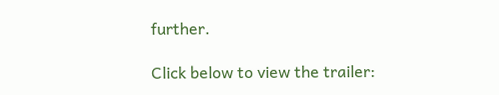further.

Click below to view the trailer: